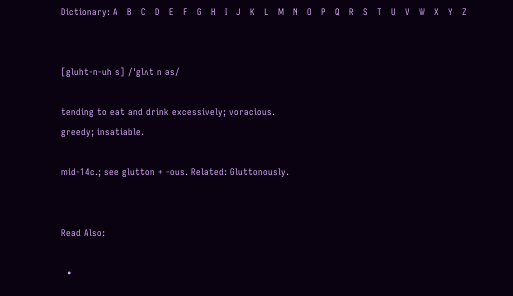Dictionary: A   B   C   D   E   F   G   H   I   J   K   L   M   N   O   P   Q   R   S   T   U   V   W   X   Y   Z


[gluht-n-uh s] /ˈglʌt n əs/

tending to eat and drink excessively; voracious.
greedy; insatiable.

mid-14c.; see glutton + -ous. Related: Gluttonously.


Read Also:

  •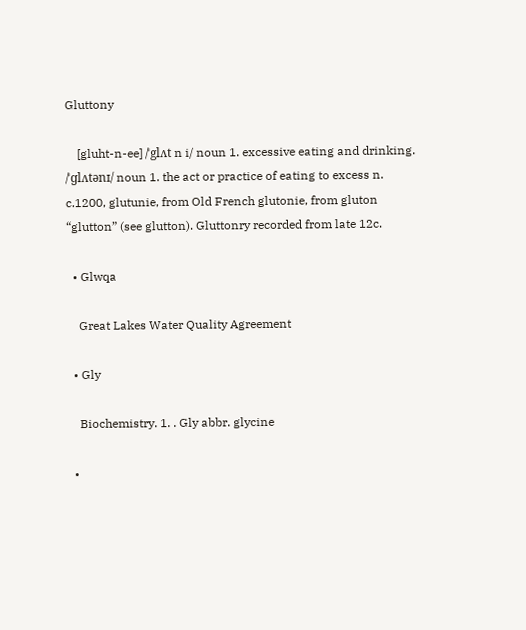Gluttony

    [gluht-n-ee] /ˈglʌt n i/ noun 1. excessive eating and drinking. /ˈɡlʌtənɪ/ noun 1. the act or practice of eating to excess n. c.1200, glutunie, from Old French glutonie, from gluton “glutton” (see glutton). Gluttonry recorded from late 12c.

  • Glwqa

    Great Lakes Water Quality Agreement

  • Gly

    Biochemistry. 1. . Gly abbr. glycine

  •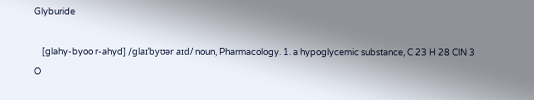Glyburide

    [glahy-byoo r-ahyd] /glaɪˈbyʊər aɪd/ noun, Pharmacology. 1. a hypoglycemic substance, C 23 H 28 ClN 3 O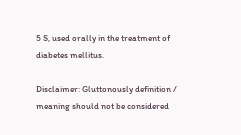5 S, used orally in the treatment of diabetes mellitus.

Disclaimer: Gluttonously definition / meaning should not be considered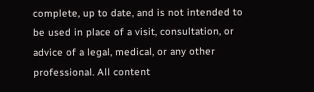complete, up to date, and is not intended to be used in place of a visit, consultation, or advice of a legal, medical, or any other professional. All content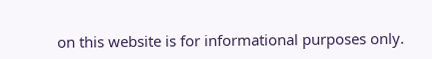on this website is for informational purposes only.